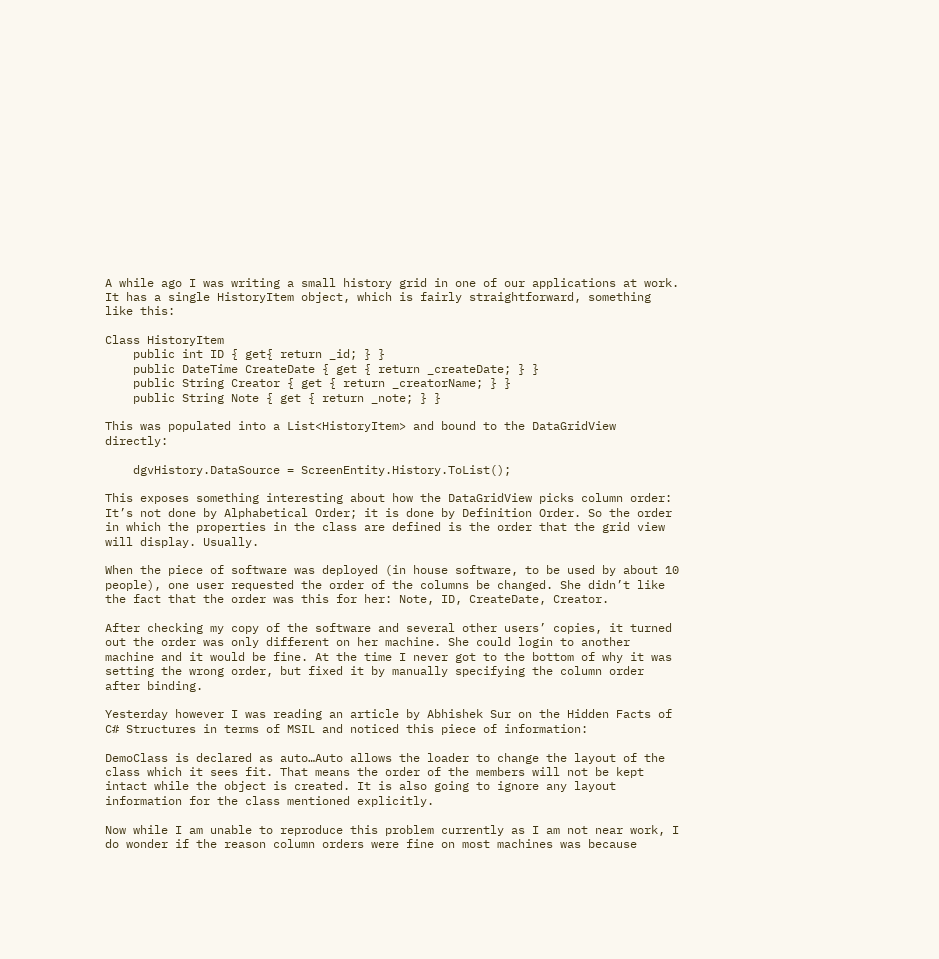A while ago I was writing a small history grid in one of our applications at work. It has a single HistoryItem object, which is fairly straightforward, something like this:

Class HistoryItem
    public int ID { get{ return _id; } }
    public DateTime CreateDate { get { return _createDate; } }
    public String Creator { get { return _creatorName; } }
    public String Note { get { return _note; } }

This was populated into a List<HistoryItem> and bound to the DataGridView directly:

    dgvHistory.DataSource = ScreenEntity.History.ToList();

This exposes something interesting about how the DataGridView picks column order: It’s not done by Alphabetical Order; it is done by Definition Order. So the order in which the properties in the class are defined is the order that the grid view will display. Usually.

When the piece of software was deployed (in house software, to be used by about 10 people), one user requested the order of the columns be changed. She didn’t like the fact that the order was this for her: Note, ID, CreateDate, Creator.

After checking my copy of the software and several other users’ copies, it turned out the order was only different on her machine. She could login to another machine and it would be fine. At the time I never got to the bottom of why it was setting the wrong order, but fixed it by manually specifying the column order after binding.

Yesterday however I was reading an article by Abhishek Sur on the Hidden Facts of C# Structures in terms of MSIL and noticed this piece of information:

DemoClass is declared as auto…Auto allows the loader to change the layout of the class which it sees fit. That means the order of the members will not be kept intact while the object is created. It is also going to ignore any layout information for the class mentioned explicitly.

Now while I am unable to reproduce this problem currently as I am not near work, I do wonder if the reason column orders were fine on most machines was because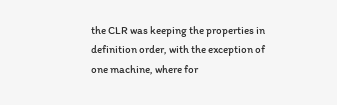the CLR was keeping the properties in definition order, with the exception of one machine, where for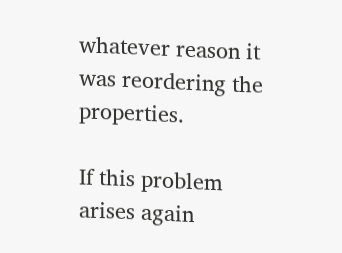whatever reason it was reordering the properties.

If this problem arises again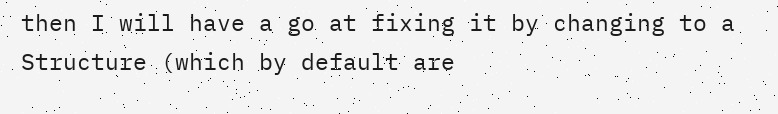then I will have a go at fixing it by changing to a Structure (which by default are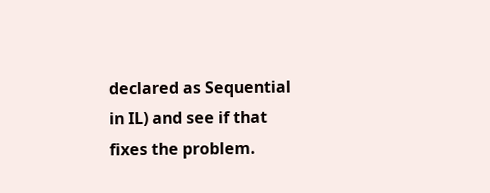declared as Sequential in IL) and see if that fixes the problem.